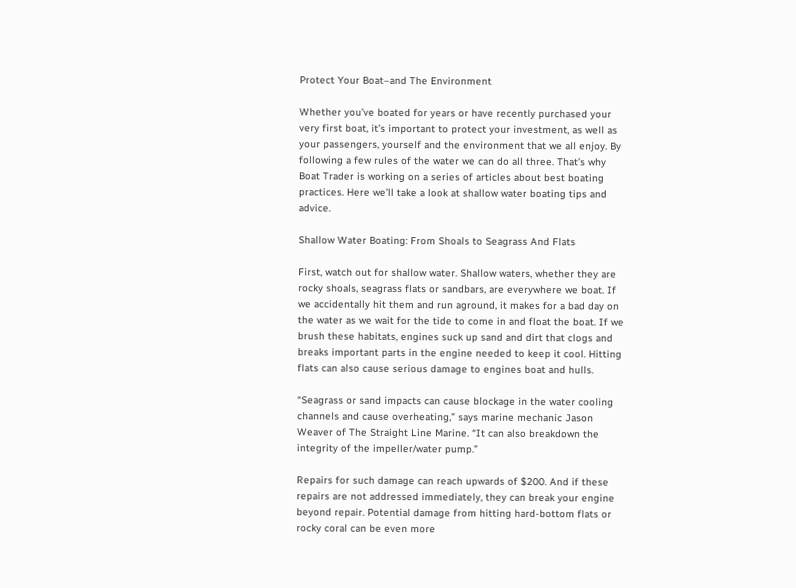Protect Your Boat–and The Environment

Whether you’ve boated for years or have recently purchased your very first boat, it’s important to protect your investment, as well as your passengers, yourself and the environment that we all enjoy. By following a few rules of the water we can do all three. That’s why Boat Trader is working on a series of articles about best boating practices. Here we’ll take a look at shallow water boating tips and advice.

Shallow Water Boating: From Shoals to Seagrass And Flats

First, watch out for shallow water. Shallow waters, whether they are rocky shoals, seagrass flats or sandbars, are everywhere we boat. If we accidentally hit them and run aground, it makes for a bad day on the water as we wait for the tide to come in and float the boat. If we brush these habitats, engines suck up sand and dirt that clogs and breaks important parts in the engine needed to keep it cool. Hitting flats can also cause serious damage to engines boat and hulls.

“Seagrass or sand impacts can cause blockage in the water cooling channels and cause overheating,” says marine mechanic Jason Weaver of The Straight Line Marine. “It can also breakdown the integrity of the impeller/water pump.”

Repairs for such damage can reach upwards of $200. And if these repairs are not addressed immediately, they can break your engine beyond repair. Potential damage from hitting hard-bottom flats or rocky coral can be even more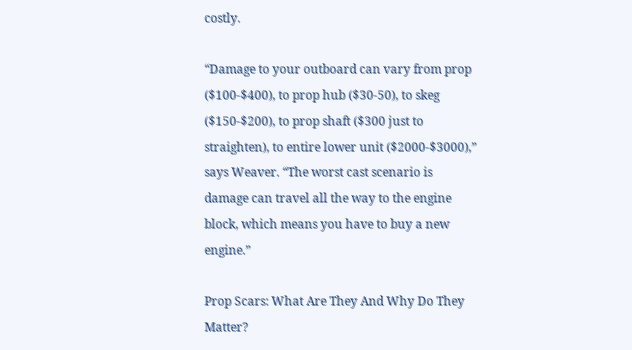costly.

“Damage to your outboard can vary from prop ($100-$400), to prop hub ($30-50), to skeg ($150-$200), to prop shaft ($300 just to straighten), to entire lower unit ($2000-$3000),” says Weaver. “The worst cast scenario is damage can travel all the way to the engine block, which means you have to buy a new engine.”

Prop Scars: What Are They And Why Do They Matter?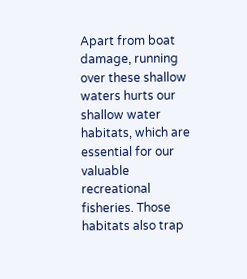Apart from boat damage, running over these shallow waters hurts our shallow water habitats, which are essential for our valuable recreational fisheries. Those habitats also trap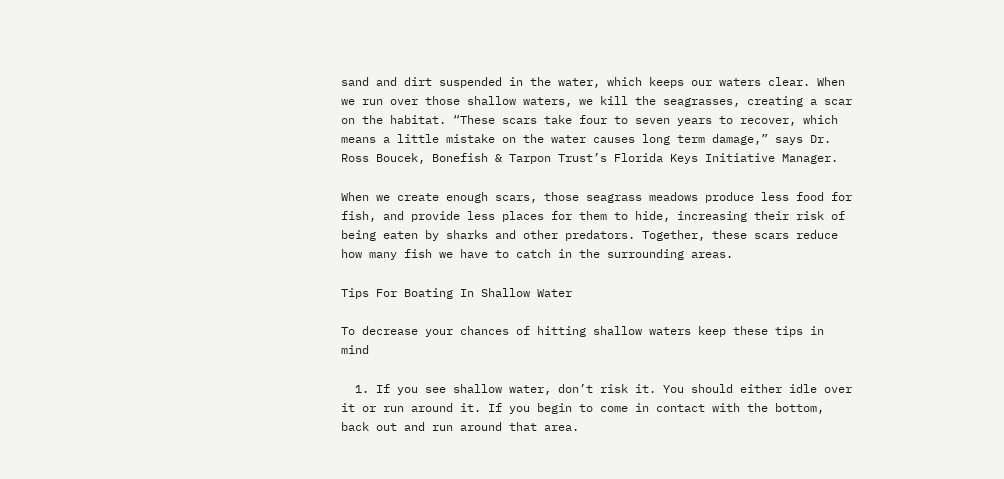sand and dirt suspended in the water, which keeps our waters clear. When we run over those shallow waters, we kill the seagrasses, creating a scar on the habitat. “These scars take four to seven years to recover, which means a little mistake on the water causes long term damage,” says Dr. Ross Boucek, Bonefish & Tarpon Trust’s Florida Keys Initiative Manager.

When we create enough scars, those seagrass meadows produce less food for fish, and provide less places for them to hide, increasing their risk of being eaten by sharks and other predators. Together, these scars reduce how many fish we have to catch in the surrounding areas.

Tips For Boating In Shallow Water

To decrease your chances of hitting shallow waters keep these tips in mind

  1. If you see shallow water, don’t risk it. You should either idle over it or run around it. If you begin to come in contact with the bottom, back out and run around that area.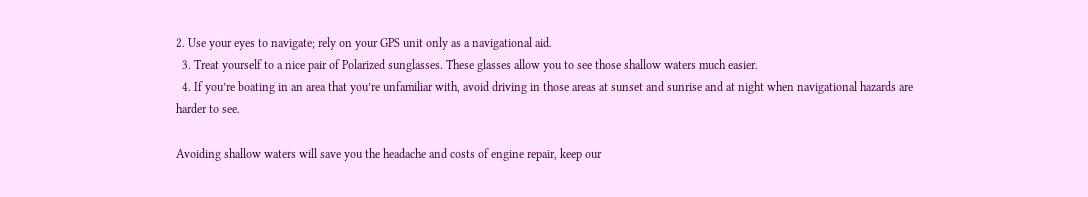2. Use your eyes to navigate; rely on your GPS unit only as a navigational aid.
  3. Treat yourself to a nice pair of Polarized sunglasses. These glasses allow you to see those shallow waters much easier.
  4. If you’re boating in an area that you’re unfamiliar with, avoid driving in those areas at sunset and sunrise and at night when navigational hazards are harder to see.

Avoiding shallow waters will save you the headache and costs of engine repair, keep our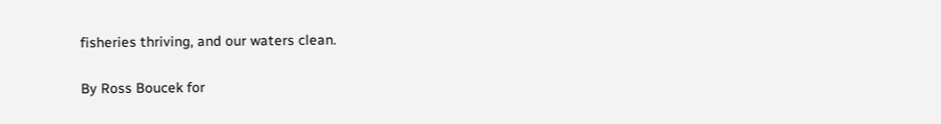fisheries thriving, and our waters clean.

By Ross Boucek for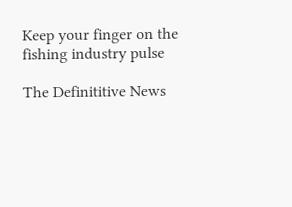Keep your finger on the fishing industry pulse

The Definititive News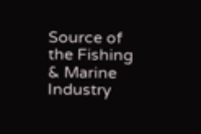Source of the Fishing & Marine Industry